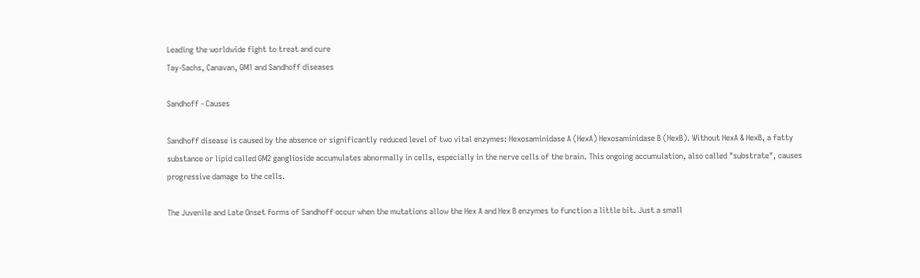Leading the worldwide fight to treat and cure
Tay-Sachs, Canavan, GM1 and Sandhoff diseases

Sandhoff - Causes

Sandhoff disease is caused by the absence or significantly reduced level of two vital enzymes: Hexosaminidase A (HexA) Hexosaminidase B (HexB). Without HexA & HexB, a fatty substance or lipid called GM2 ganglioside accumulates abnormally in cells, especially in the nerve cells of the brain. This ongoing accumulation, also called "substrate", causes progressive damage to the cells.

The Juvenile and Late Onset forms of Sandhoff occur when the mutations allow the Hex A and Hex B enzymes to function a little bit. Just a small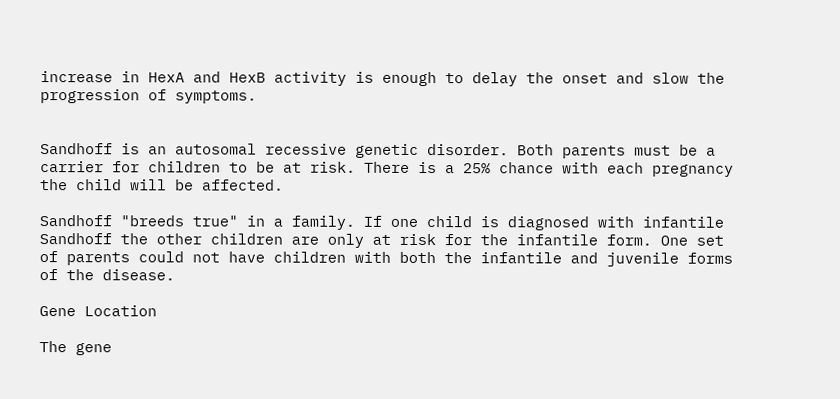increase in HexA and HexB activity is enough to delay the onset and slow the progression of symptoms.


Sandhoff is an autosomal recessive genetic disorder. Both parents must be a carrier for children to be at risk. There is a 25% chance with each pregnancy the child will be affected.

Sandhoff "breeds true" in a family. If one child is diagnosed with infantile Sandhoff the other children are only at risk for the infantile form. One set of parents could not have children with both the infantile and juvenile forms of the disease.

Gene Location

The gene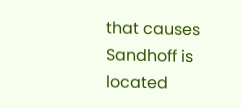that causes Sandhoff is located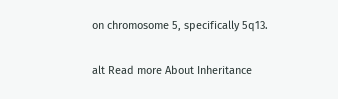on chromosome 5, specifically 5q13.

alt Read more About Inheritance